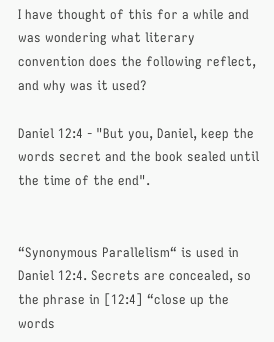I have thought of this for a while and was wondering what literary convention does the following reflect, and why was it used?

Daniel 12:4 - "But you, Daniel, keep the words secret and the book sealed until the time of the end".


“Synonymous Parallelism“ is used in Daniel 12:4. Secrets are concealed, so the phrase in [12:4] “close up the words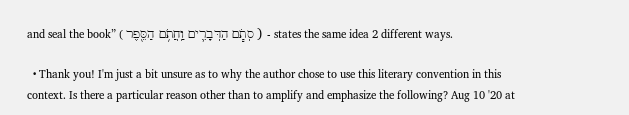and seal the book” ( סְתֹ֧ם הַדְּבָרִ֛ים וַֽחֲתֹ֥ם הַסֵּ֖פֶר ) - states the same idea 2 different ways.

  • Thank you! I'm just a bit unsure as to why the author chose to use this literary convention in this context. Is there a particular reason other than to amplify and emphasize the following? Aug 10 '20 at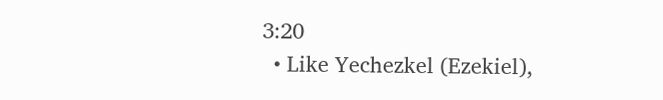3:20
  • Like Yechezkel (Ezekiel),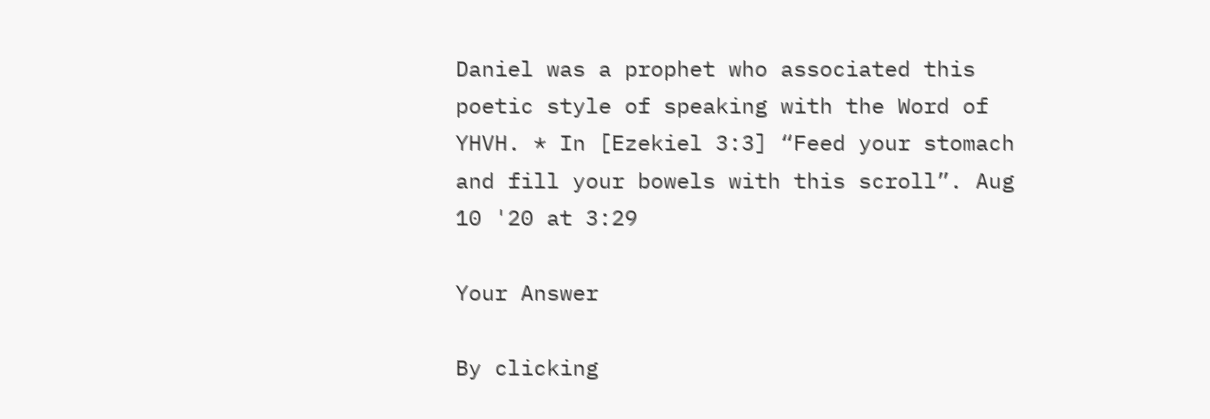Daniel was a prophet who associated this poetic style of speaking with the Word of YHVH. * In [Ezekiel 3:3] “Feed your stomach and fill your bowels with this scroll”. Aug 10 '20 at 3:29

Your Answer

By clicking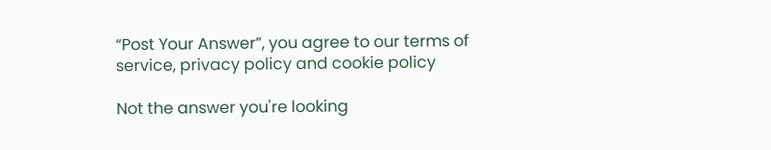“Post Your Answer”, you agree to our terms of service, privacy policy and cookie policy

Not the answer you're looking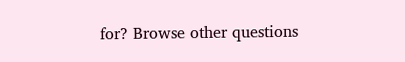for? Browse other questions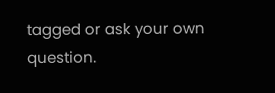tagged or ask your own question.